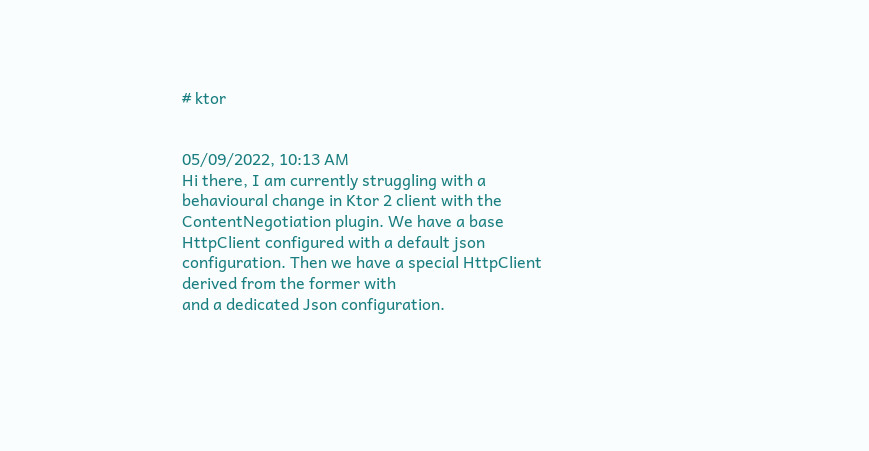# ktor


05/09/2022, 10:13 AM
Hi there, I am currently struggling with a behavioural change in Ktor 2 client with the ContentNegotiation plugin. We have a base HttpClient configured with a default json configuration. Then we have a special HttpClient derived from the former with
and a dedicated Json configuration.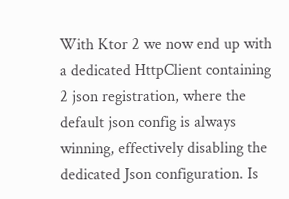With Ktor 2 we now end up with a dedicated HttpClient containing 2 json registration, where the default json config is always winning, effectively disabling the dedicated Json configuration. Is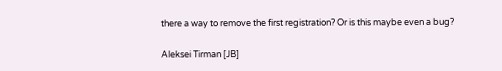there a way to remove the first registration? Or is this maybe even a bug?

Aleksei Tirman [JB]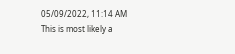05/09/2022, 11:14 AM
This is most likely a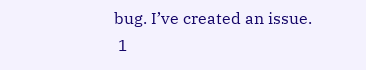bug. I’ve created an issue.
 1